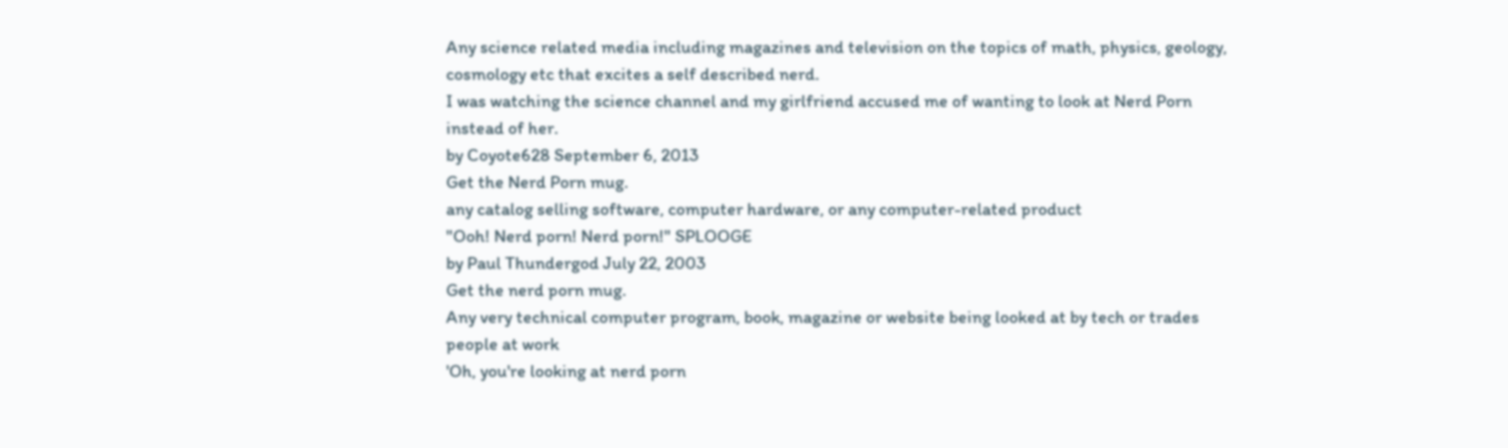Any science related media including magazines and television on the topics of math, physics, geology, cosmology etc that excites a self described nerd.
I was watching the science channel and my girlfriend accused me of wanting to look at Nerd Porn instead of her.
by Coyote628 September 6, 2013
Get the Nerd Porn mug.
any catalog selling software, computer hardware, or any computer-related product
"Ooh! Nerd porn! Nerd porn!" SPLOOGE
by Paul Thundergod July 22, 2003
Get the nerd porn mug.
Any very technical computer program, book, magazine or website being looked at by tech or trades people at work
'Oh, you're looking at nerd porn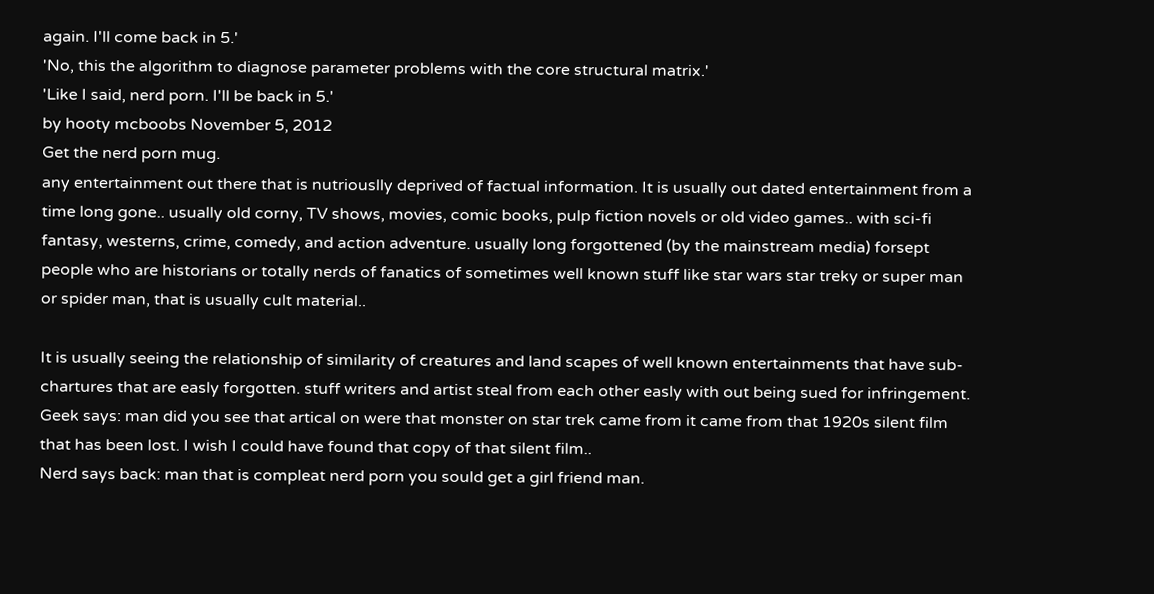again. I'll come back in 5.'
'No, this the algorithm to diagnose parameter problems with the core structural matrix.'
'Like I said, nerd porn. I'll be back in 5.'
by hooty mcboobs November 5, 2012
Get the nerd porn mug.
any entertainment out there that is nutriouslly deprived of factual information. It is usually out dated entertainment from a time long gone.. usually old corny, TV shows, movies, comic books, pulp fiction novels or old video games.. with sci-fi fantasy, westerns, crime, comedy, and action adventure. usually long forgottened (by the mainstream media) forsept people who are historians or totally nerds of fanatics of sometimes well known stuff like star wars star treky or super man or spider man, that is usually cult material..

It is usually seeing the relationship of similarity of creatures and land scapes of well known entertainments that have sub-chartures that are easly forgotten. stuff writers and artist steal from each other easly with out being sued for infringement.
Geek says: man did you see that artical on were that monster on star trek came from it came from that 1920s silent film that has been lost. I wish I could have found that copy of that silent film..
Nerd says back: man that is compleat nerd porn you sould get a girl friend man.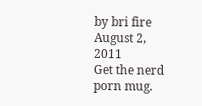by bri fire August 2, 2011
Get the nerd porn mug.